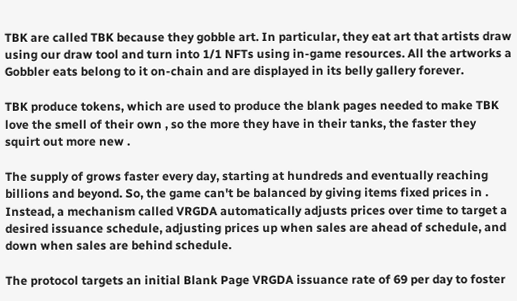TBK are called TBK because they gobble art. In particular, they eat art that artists draw using our draw tool and turn into 1/1 NFTs using in-game resources. All the artworks a Gobbler eats belong to it on-chain and are displayed in its belly gallery forever.

TBK produce tokens, which are used to produce the blank pages needed to make TBK love the smell of their own , so the more they have in their tanks, the faster they squirt out more new .

The supply of grows faster every day, starting at hundreds and eventually reaching billions and beyond. So, the game can't be balanced by giving items fixed prices in . Instead, a mechanism called VRGDA automatically adjusts prices over time to target a desired issuance schedule, adjusting prices up when sales are ahead of schedule, and down when sales are behind schedule.

The protocol targets an initial Blank Page VRGDA issuance rate of 69 per day to foster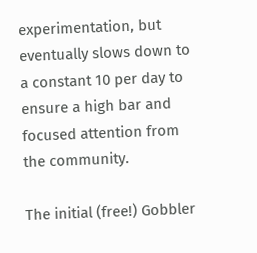experimentation, but eventually slows down to a constant 10 per day to ensure a high bar and focused attention from the community.

The initial (free!) Gobbler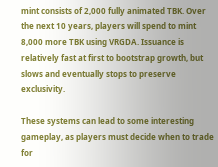mint consists of 2,000 fully animated TBK. Over the next 10 years, players will spend to mint 8,000 more TBK using VRGDA. Issuance is relatively fast at first to bootstrap growth, but slows and eventually stops to preserve exclusivity.

These systems can lead to some interesting gameplay, as players must decide when to trade for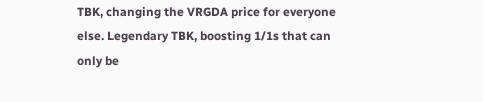TBK, changing the VRGDA price for everyone else. Legendary TBK, boosting 1/1s that can only be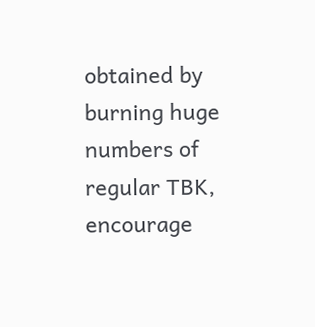obtained by burning huge numbers of regular TBK, encourage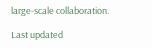large-scale collaboration.

Last updated